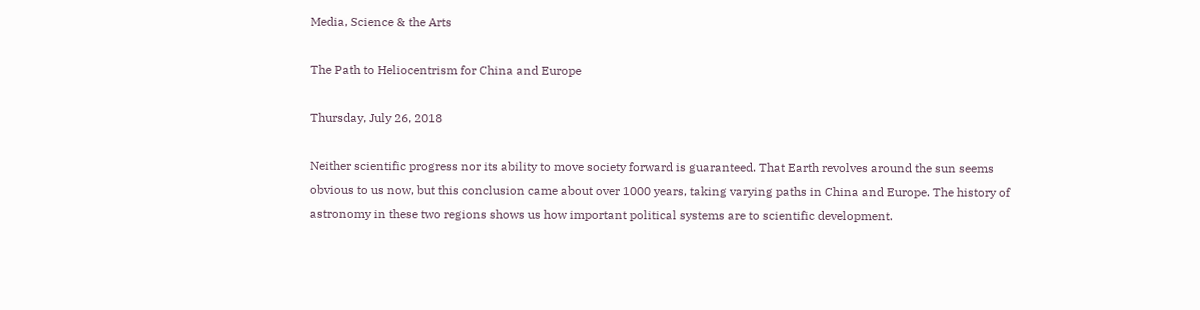Media, Science & the Arts

The Path to Heliocentrism for China and Europe

Thursday, July 26, 2018

Neither scientific progress nor its ability to move society forward is guaranteed. That Earth revolves around the sun seems obvious to us now, but this conclusion came about over 1000 years, taking varying paths in China and Europe. The history of astronomy in these two regions shows us how important political systems are to scientific development.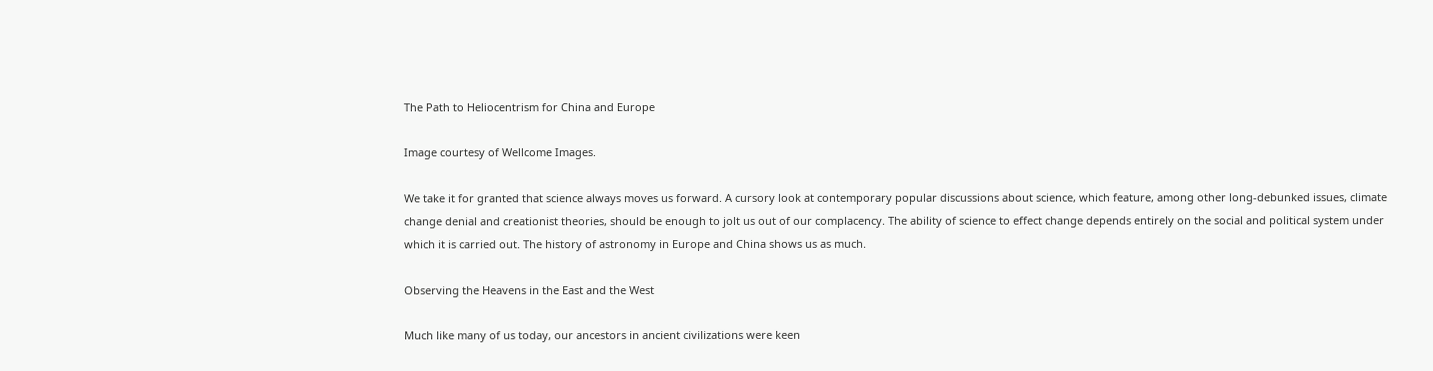The Path to Heliocentrism for China and Europe

Image courtesy of Wellcome Images.

We take it for granted that science always moves us forward. A cursory look at contemporary popular discussions about science, which feature, among other long-debunked issues, climate change denial and creationist theories, should be enough to jolt us out of our complacency. The ability of science to effect change depends entirely on the social and political system under which it is carried out. The history of astronomy in Europe and China shows us as much.

Observing the Heavens in the East and the West

Much like many of us today, our ancestors in ancient civilizations were keen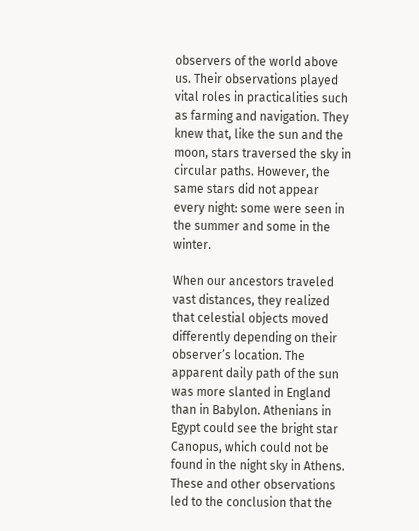observers of the world above us. Their observations played vital roles in practicalities such as farming and navigation. They knew that, like the sun and the moon, stars traversed the sky in circular paths. However, the same stars did not appear every night: some were seen in the summer and some in the winter.

When our ancestors traveled vast distances, they realized that celestial objects moved differently depending on their observer’s location. The apparent daily path of the sun was more slanted in England than in Babylon. Athenians in Egypt could see the bright star Canopus, which could not be found in the night sky in Athens. These and other observations led to the conclusion that the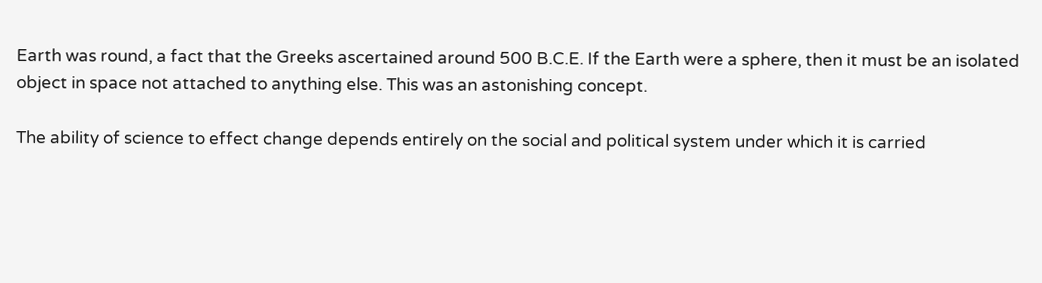Earth was round, a fact that the Greeks ascertained around 500 B.C.E. If the Earth were a sphere, then it must be an isolated object in space not attached to anything else. This was an astonishing concept.

The ability of science to effect change depends entirely on the social and political system under which it is carried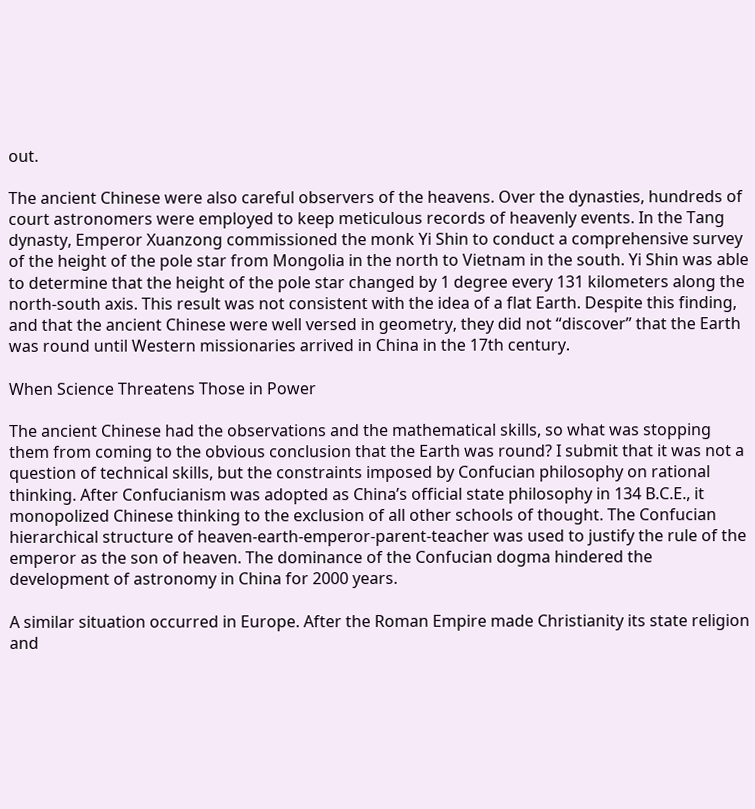out.

The ancient Chinese were also careful observers of the heavens. Over the dynasties, hundreds of court astronomers were employed to keep meticulous records of heavenly events. In the Tang dynasty, Emperor Xuanzong commissioned the monk Yi Shin to conduct a comprehensive survey of the height of the pole star from Mongolia in the north to Vietnam in the south. Yi Shin was able to determine that the height of the pole star changed by 1 degree every 131 kilometers along the north-south axis. This result was not consistent with the idea of a flat Earth. Despite this finding, and that the ancient Chinese were well versed in geometry, they did not “discover” that the Earth was round until Western missionaries arrived in China in the 17th century.

When Science Threatens Those in Power

The ancient Chinese had the observations and the mathematical skills, so what was stopping them from coming to the obvious conclusion that the Earth was round? I submit that it was not a question of technical skills, but the constraints imposed by Confucian philosophy on rational thinking. After Confucianism was adopted as China’s official state philosophy in 134 B.C.E., it monopolized Chinese thinking to the exclusion of all other schools of thought. The Confucian hierarchical structure of heaven-earth-emperor-parent-teacher was used to justify the rule of the emperor as the son of heaven. The dominance of the Confucian dogma hindered the development of astronomy in China for 2000 years.

A similar situation occurred in Europe. After the Roman Empire made Christianity its state religion and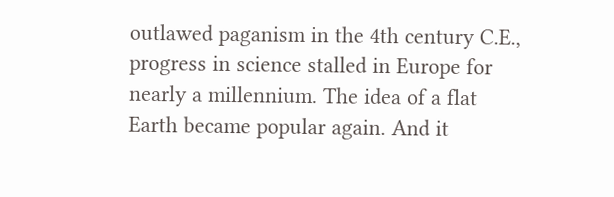outlawed paganism in the 4th century C.E., progress in science stalled in Europe for nearly a millennium. The idea of a flat Earth became popular again. And it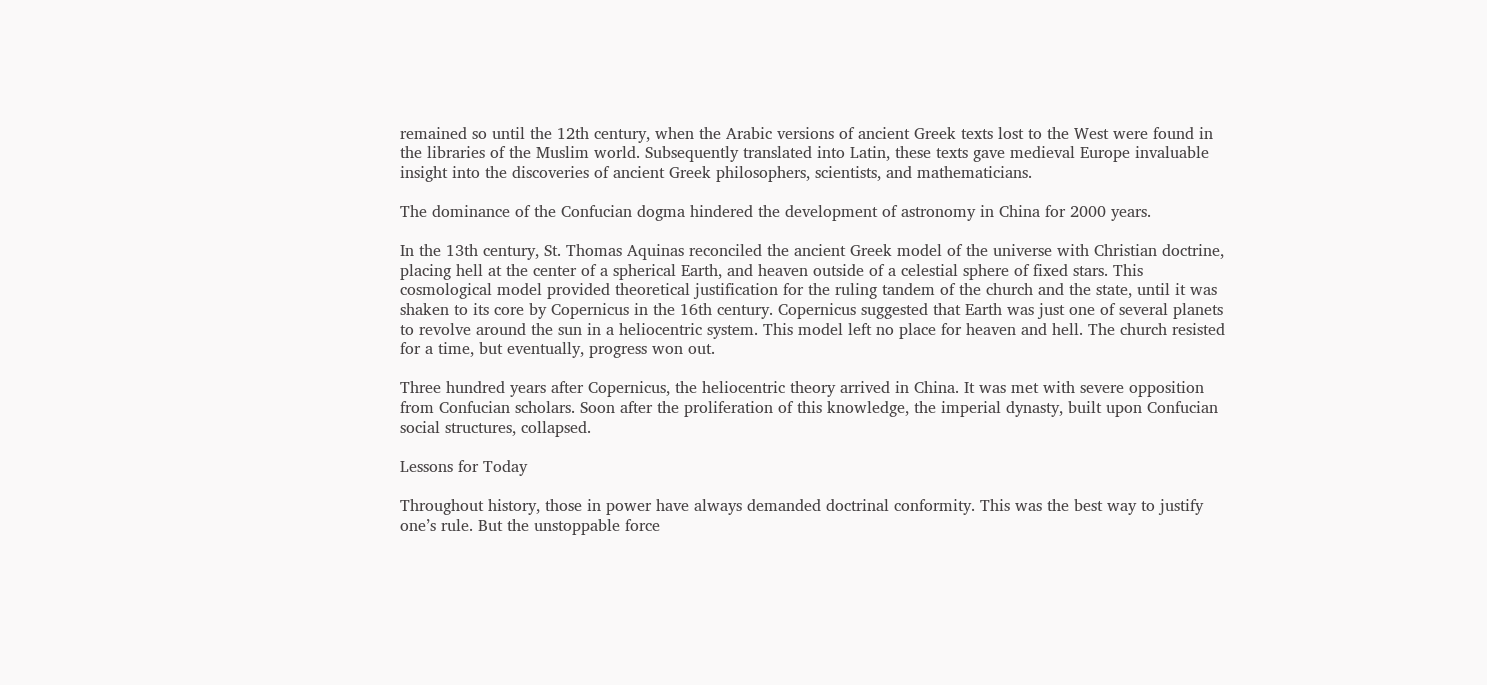remained so until the 12th century, when the Arabic versions of ancient Greek texts lost to the West were found in the libraries of the Muslim world. Subsequently translated into Latin, these texts gave medieval Europe invaluable insight into the discoveries of ancient Greek philosophers, scientists, and mathematicians.

The dominance of the Confucian dogma hindered the development of astronomy in China for 2000 years.

In the 13th century, St. Thomas Aquinas reconciled the ancient Greek model of the universe with Christian doctrine, placing hell at the center of a spherical Earth, and heaven outside of a celestial sphere of fixed stars. This cosmological model provided theoretical justification for the ruling tandem of the church and the state, until it was shaken to its core by Copernicus in the 16th century. Copernicus suggested that Earth was just one of several planets to revolve around the sun in a heliocentric system. This model left no place for heaven and hell. The church resisted for a time, but eventually, progress won out.

Three hundred years after Copernicus, the heliocentric theory arrived in China. It was met with severe opposition from Confucian scholars. Soon after the proliferation of this knowledge, the imperial dynasty, built upon Confucian social structures, collapsed.

Lessons for Today

Throughout history, those in power have always demanded doctrinal conformity. This was the best way to justify one’s rule. But the unstoppable force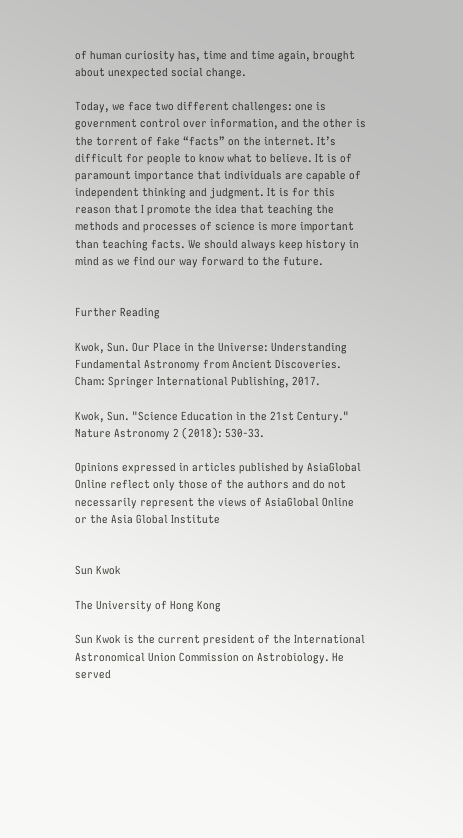of human curiosity has, time and time again, brought about unexpected social change.

Today, we face two different challenges: one is government control over information, and the other is the torrent of fake “facts” on the internet. It’s difficult for people to know what to believe. It is of paramount importance that individuals are capable of independent thinking and judgment. It is for this reason that I promote the idea that teaching the methods and processes of science is more important than teaching facts. We should always keep history in mind as we find our way forward to the future.


Further Reading

Kwok, Sun. Our Place in the Universe: Understanding Fundamental Astronomy from Ancient Discoveries. Cham: Springer International Publishing, 2017.

Kwok, Sun. "Science Education in the 21st Century." Nature Astronomy 2 (2018): 530-33.

Opinions expressed in articles published by AsiaGlobal Online reflect only those of the authors and do not necessarily represent the views of AsiaGlobal Online or the Asia Global Institute


Sun Kwok

The University of Hong Kong

Sun Kwok is the current president of the International Astronomical Union Commission on Astrobiology. He served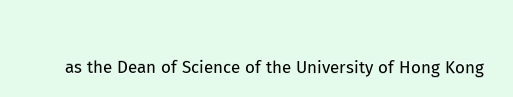as the Dean of Science of the University of Hong Kong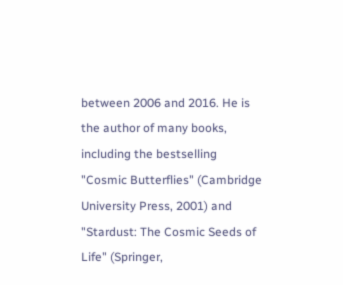between 2006 and 2016. He is the author of many books, including the bestselling "Cosmic Butterflies" (Cambridge University Press, 2001) and "Stardust: The Cosmic Seeds of Life" (Springer,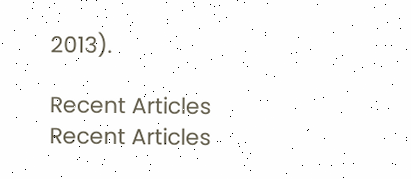2013).

Recent Articles
Recent Articles